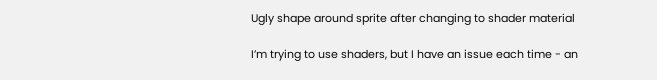Ugly shape around sprite after changing to shader material

I’m trying to use shaders, but I have an issue each time - an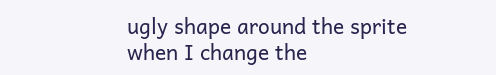ugly shape around the sprite when I change the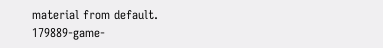material from default. 179889-game-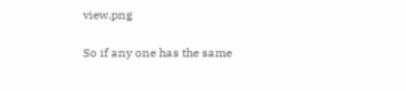view.png

So if any one has the same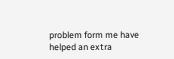problem form me have helped an extra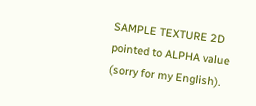SAMPLE TEXTURE 2D pointed to ALPHA value (sorry for my English).